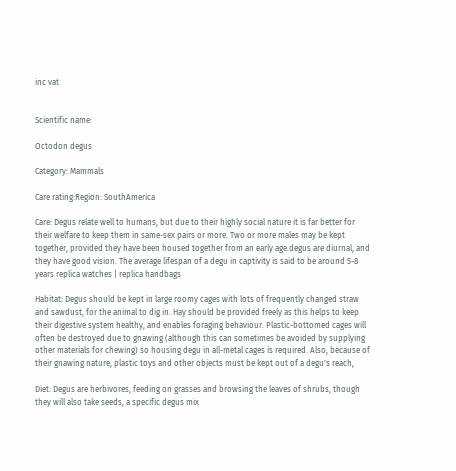inc vat


Scientific name:

Octodon degus

Category: Mammals

Care rating:Region: SouthAmerica

Care: Degus relate well to humans, but due to their highly social nature it is far better for their welfare to keep them in same-sex pairs or more. Two or more males may be kept together, provided they have been housed together from an early age.degus are diurnal, and they have good vision. The average lifespan of a degu in captivity is said to be around 5-8 years replica watches | replica handbags

Habitat: Degus should be kept in large roomy cages with lots of frequently changed straw and sawdust, for the animal to dig in. Hay should be provided freely as this helps to keep their digestive system healthy, and enables foraging behaviour. Plastic-bottomed cages will often be destroyed due to gnawing (although this can sometimes be avoided by supplying other materials for chewing) so housing degu in all-metal cages is required. Also, because of their gnawing nature, plastic toys and other objects must be kept out of a degu's reach,

Diet: Degus are herbivores, feeding on grasses and browsing the leaves of shrubs, though they will also take seeds, a specific degus mix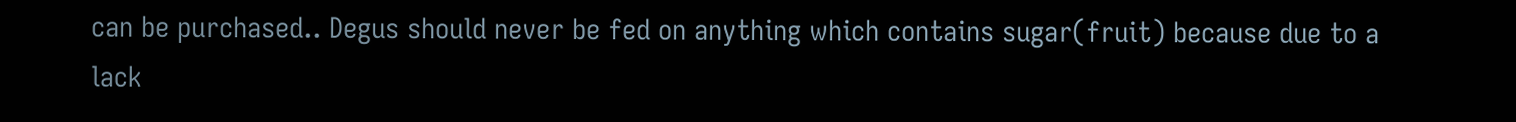can be purchased.. Degus should never be fed on anything which contains sugar(fruit) because due to a lack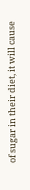of sugar in their diet, it will cause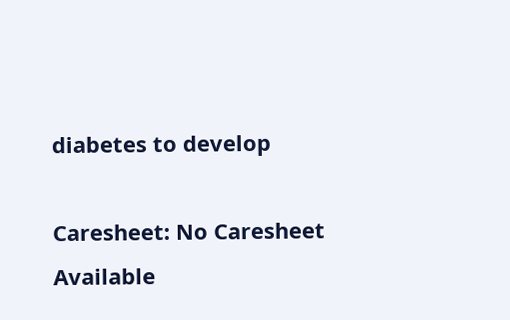diabetes to develop

Caresheet: No Caresheet Available